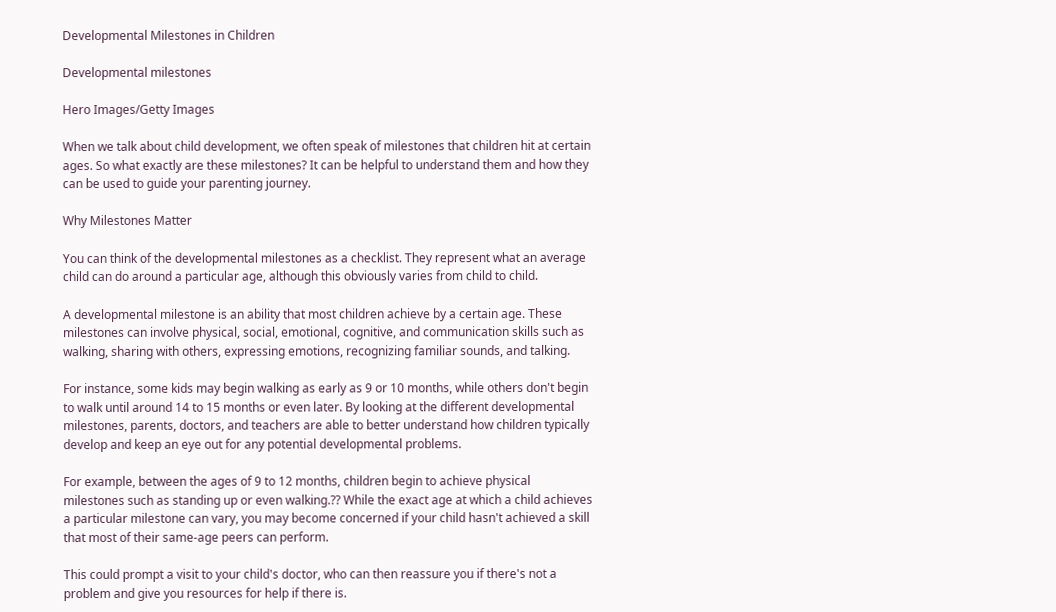Developmental Milestones in Children

Developmental milestones

Hero Images/Getty Images

When we talk about child development, we often speak of milestones that children hit at certain ages. So what exactly are these milestones? It can be helpful to understand them and how they can be used to guide your parenting journey.

Why Milestones Matter

You can think of the developmental milestones as a checklist. They represent what an average child can do around a particular age, although this obviously varies from child to child.

A developmental milestone is an ability that most children achieve by a certain age. These milestones can involve physical, social, emotional, cognitive, and communication skills such as walking, sharing with others, expressing emotions, recognizing familiar sounds, and talking.

For instance, some kids may begin walking as early as 9 or 10 months, while others don't begin to walk until around 14 to 15 months or even later. By looking at the different developmental milestones, parents, doctors, and teachers are able to better understand how children typically develop and keep an eye out for any potential developmental problems.

For example, between the ages of 9 to 12 months, children begin to achieve physical milestones such as standing up or even walking.?? While the exact age at which a child achieves a particular milestone can vary, you may become concerned if your child hasn't achieved a skill that most of their same-age peers can perform.

This could prompt a visit to your child's doctor, who can then reassure you if there's not a problem and give you resources for help if there is.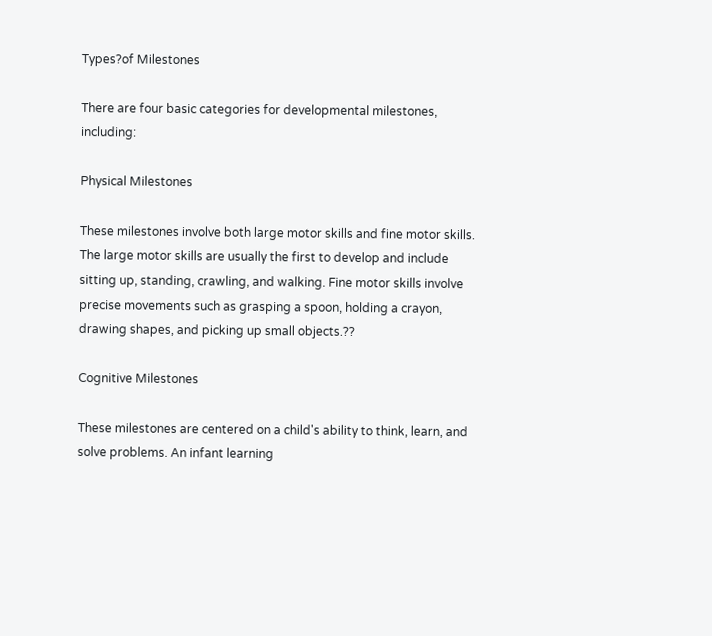Types?of Milestones

There are four basic categories for developmental milestones, including:

Physical Milestones

These milestones involve both large motor skills and fine motor skills. The large motor skills are usually the first to develop and include sitting up, standing, crawling, and walking. Fine motor skills involve precise movements such as grasping a spoon, holding a crayon, drawing shapes, and picking up small objects.??

Cognitive Milestones

These milestones are centered on a child's ability to think, learn, and solve problems. An infant learning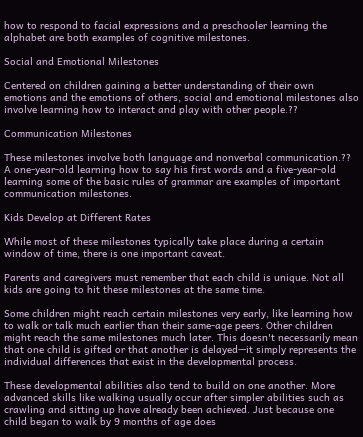how to respond to facial expressions and a preschooler learning the alphabet are both examples of cognitive milestones.

Social and Emotional Milestones

Centered on children gaining a better understanding of their own emotions and the emotions of others, social and emotional milestones also involve learning how to interact and play with other people.??

Communication Milestones

These milestones involve both language and nonverbal communication.?? A one-year-old learning how to say his first words and a five-year-old learning some of the basic rules of grammar are examples of important communication milestones.

Kids Develop at Different Rates

While most of these milestones typically take place during a certain window of time, there is one important caveat.

Parents and caregivers must remember that each child is unique. Not all kids are going to hit these milestones at the same time.

Some children might reach certain milestones very early, like learning how to walk or talk much earlier than their same-age peers. Other children might reach the same milestones much later. This doesn't necessarily mean that one child is gifted or that another is delayed—it simply represents the individual differences that exist in the developmental process.

These developmental abilities also tend to build on one another. More advanced skills like walking usually occur after simpler abilities such as crawling and sitting up have already been achieved. Just because one child began to walk by 9 months of age does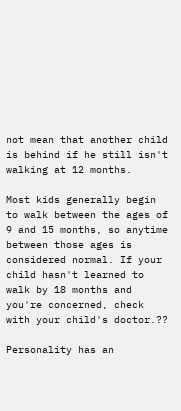not mean that another child is behind if he still isn't walking at 12 months.

Most kids generally begin to walk between the ages of 9 and 15 months, so anytime between those ages is considered normal. If your child hasn't learned to walk by 18 months and you're concerned, check with your child's doctor.??

Personality has an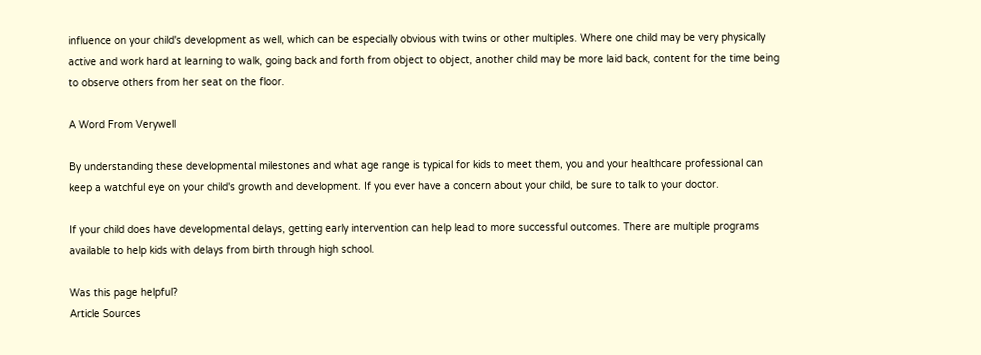influence on your child's development as well, which can be especially obvious with twins or other multiples. Where one child may be very physically active and work hard at learning to walk, going back and forth from object to object, another child may be more laid back, content for the time being to observe others from her seat on the floor.

A Word From Verywell

By understanding these developmental milestones and what age range is typical for kids to meet them, you and your healthcare professional can keep a watchful eye on your child's growth and development. If you ever have a concern about your child, be sure to talk to your doctor.

If your child does have developmental delays, getting early intervention can help lead to more successful outcomes. There are multiple programs available to help kids with delays from birth through high school.

Was this page helpful?
Article Sources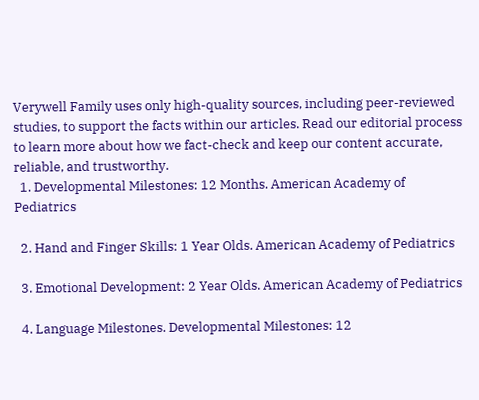Verywell Family uses only high-quality sources, including peer-reviewed studies, to support the facts within our articles. Read our editorial process to learn more about how we fact-check and keep our content accurate, reliable, and trustworthy.
  1. Developmental Milestones: 12 Months. American Academy of Pediatrics

  2. Hand and Finger Skills: 1 Year Olds. American Academy of Pediatrics

  3. Emotional Development: 2 Year Olds. American Academy of Pediatrics

  4. Language Milestones. Developmental Milestones: 12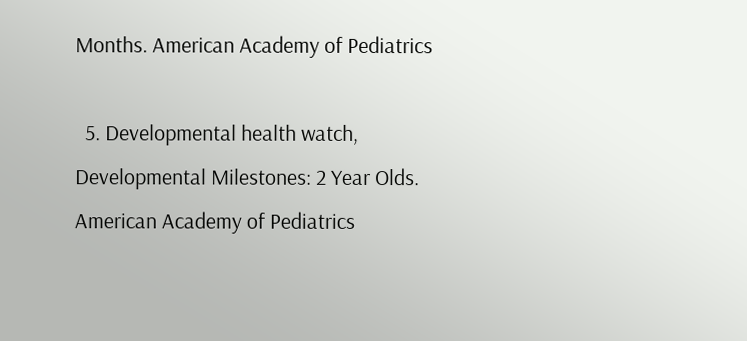Months. American Academy of Pediatrics

  5. Developmental health watch, Developmental Milestones: 2 Year Olds. American Academy of Pediatrics